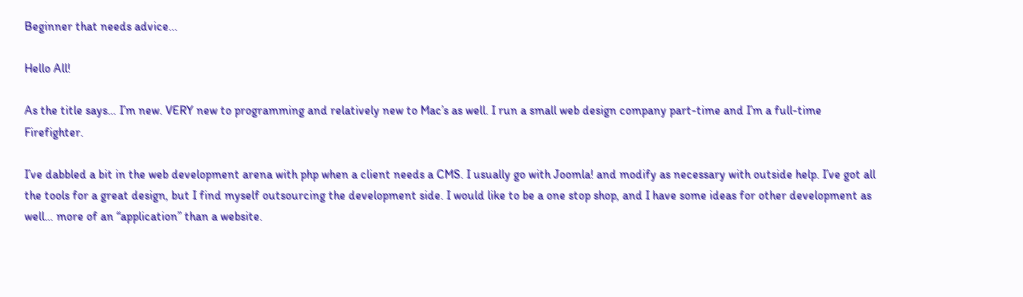Beginner that needs advice...

Hello All!

As the title says… I’m new. VERY new to programming and relatively new to Mac’s as well. I run a small web design company part-time and I’m a full-time Firefighter.

I’ve dabbled a bit in the web development arena with php when a client needs a CMS. I usually go with Joomla! and modify as necessary with outside help. I’ve got all the tools for a great design, but I find myself outsourcing the development side. I would like to be a one stop shop, and I have some ideas for other development as well… more of an “application” than a website.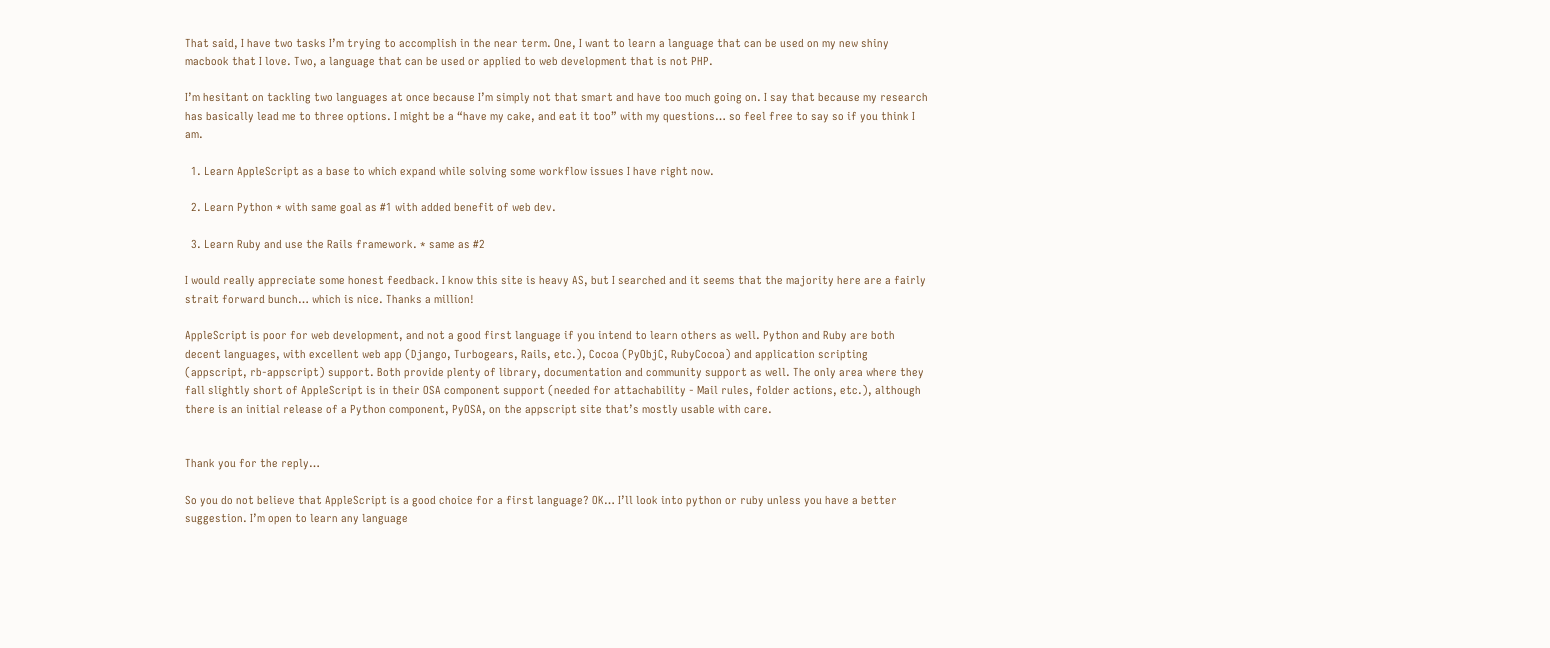That said, I have two tasks I’m trying to accomplish in the near term. One, I want to learn a language that can be used on my new shiny macbook that I love. Two, a language that can be used or applied to web development that is not PHP.

I’m hesitant on tackling two languages at once because I’m simply not that smart and have too much going on. I say that because my research has basically lead me to three options. I might be a “have my cake, and eat it too” with my questions… so feel free to say so if you think I am.

  1. Learn AppleScript as a base to which expand while solving some workflow issues I have right now.

  2. Learn Python * with same goal as #1 with added benefit of web dev.

  3. Learn Ruby and use the Rails framework. * same as #2

I would really appreciate some honest feedback. I know this site is heavy AS, but I searched and it seems that the majority here are a fairly strait forward bunch… which is nice. Thanks a million!

AppleScript is poor for web development, and not a good first language if you intend to learn others as well. Python and Ruby are both decent languages, with excellent web app (Django, Turbogears, Rails, etc.), Cocoa (PyObjC, RubyCocoa) and application scripting (appscript, rb-appscript) support. Both provide plenty of library, documentation and community support as well. The only area where they fall slightly short of AppleScript is in their OSA component support (needed for attachability - Mail rules, folder actions, etc.), although there is an initial release of a Python component, PyOSA, on the appscript site that’s mostly usable with care.


Thank you for the reply…

So you do not believe that AppleScript is a good choice for a first language? OK… I’ll look into python or ruby unless you have a better suggestion. I’m open to learn any language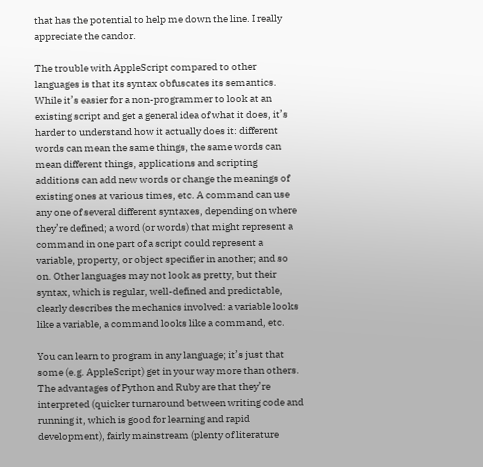that has the potential to help me down the line. I really appreciate the candor.

The trouble with AppleScript compared to other languages is that its syntax obfuscates its semantics. While it’s easier for a non-programmer to look at an existing script and get a general idea of what it does, it’s harder to understand how it actually does it: different words can mean the same things, the same words can mean different things, applications and scripting additions can add new words or change the meanings of existing ones at various times, etc. A command can use any one of several different syntaxes, depending on where they’re defined; a word (or words) that might represent a command in one part of a script could represent a variable, property, or object specifier in another; and so on. Other languages may not look as pretty, but their syntax, which is regular, well-defined and predictable, clearly describes the mechanics involved: a variable looks like a variable, a command looks like a command, etc.

You can learn to program in any language; it’s just that some (e.g. AppleScript) get in your way more than others. The advantages of Python and Ruby are that they’re interpreted (quicker turnaround between writing code and running it, which is good for learning and rapid development), fairly mainstream (plenty of literature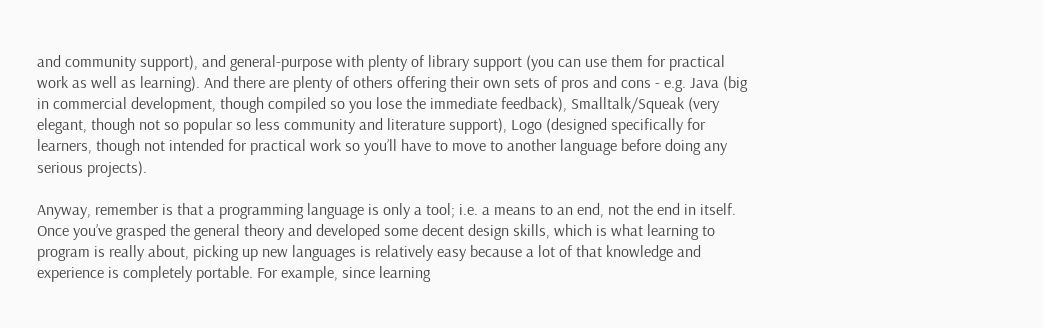and community support), and general-purpose with plenty of library support (you can use them for practical work as well as learning). And there are plenty of others offering their own sets of pros and cons - e.g. Java (big in commercial development, though compiled so you lose the immediate feedback), Smalltalk/Squeak (very elegant, though not so popular so less community and literature support), Logo (designed specifically for learners, though not intended for practical work so you’ll have to move to another language before doing any serious projects).

Anyway, remember is that a programming language is only a tool; i.e. a means to an end, not the end in itself. Once you’ve grasped the general theory and developed some decent design skills, which is what learning to program is really about, picking up new languages is relatively easy because a lot of that knowledge and experience is completely portable. For example, since learning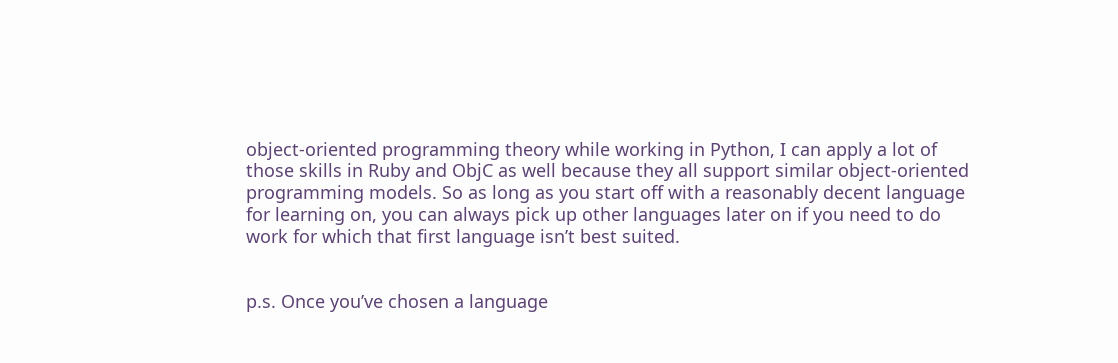object-oriented programming theory while working in Python, I can apply a lot of those skills in Ruby and ObjC as well because they all support similar object-oriented programming models. So as long as you start off with a reasonably decent language for learning on, you can always pick up other languages later on if you need to do work for which that first language isn’t best suited.


p.s. Once you’ve chosen a language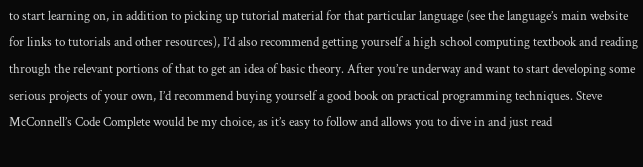to start learning on, in addition to picking up tutorial material for that particular language (see the language’s main website for links to tutorials and other resources), I’d also recommend getting yourself a high school computing textbook and reading through the relevant portions of that to get an idea of basic theory. After you’re underway and want to start developing some serious projects of your own, I’d recommend buying yourself a good book on practical programming techniques. Steve McConnell’s Code Complete would be my choice, as it’s easy to follow and allows you to dive in and just read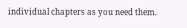individual chapters as you need them.